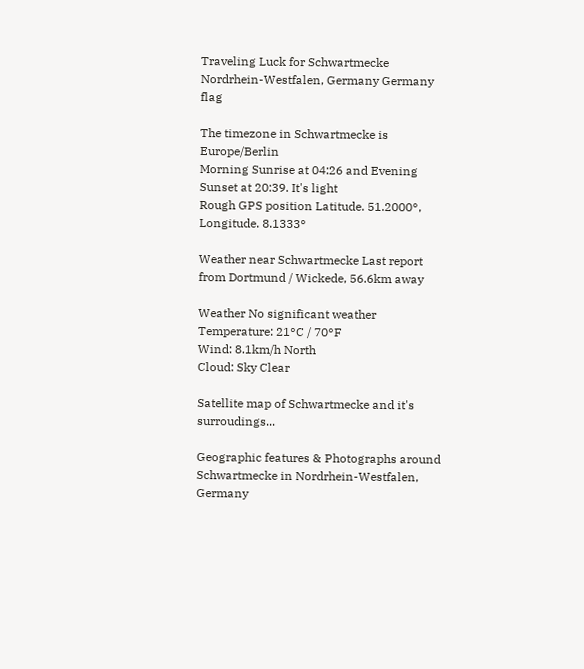Traveling Luck for Schwartmecke Nordrhein-Westfalen, Germany Germany flag

The timezone in Schwartmecke is Europe/Berlin
Morning Sunrise at 04:26 and Evening Sunset at 20:39. It's light
Rough GPS position Latitude. 51.2000°, Longitude. 8.1333°

Weather near Schwartmecke Last report from Dortmund / Wickede, 56.6km away

Weather No significant weather Temperature: 21°C / 70°F
Wind: 8.1km/h North
Cloud: Sky Clear

Satellite map of Schwartmecke and it's surroudings...

Geographic features & Photographs around Schwartmecke in Nordrhein-Westfalen, Germany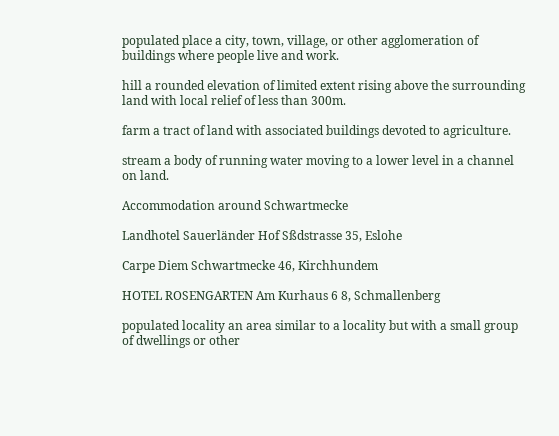populated place a city, town, village, or other agglomeration of buildings where people live and work.

hill a rounded elevation of limited extent rising above the surrounding land with local relief of less than 300m.

farm a tract of land with associated buildings devoted to agriculture.

stream a body of running water moving to a lower level in a channel on land.

Accommodation around Schwartmecke

Landhotel Sauerländer Hof Sßdstrasse 35, Eslohe

Carpe Diem Schwartmecke 46, Kirchhundem

HOTEL ROSENGARTEN Am Kurhaus 6 8, Schmallenberg

populated locality an area similar to a locality but with a small group of dwellings or other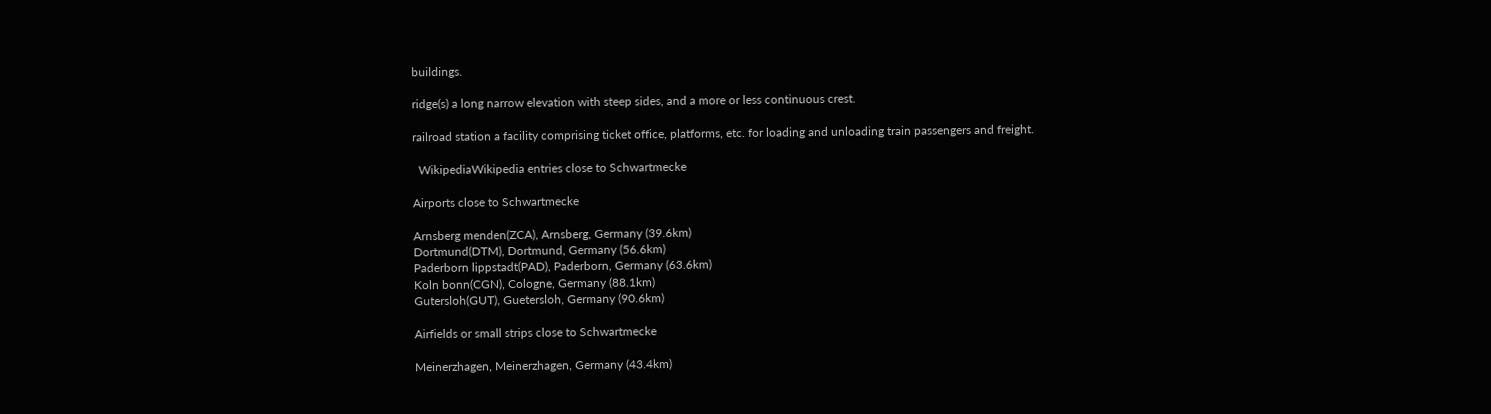buildings.

ridge(s) a long narrow elevation with steep sides, and a more or less continuous crest.

railroad station a facility comprising ticket office, platforms, etc. for loading and unloading train passengers and freight.

  WikipediaWikipedia entries close to Schwartmecke

Airports close to Schwartmecke

Arnsberg menden(ZCA), Arnsberg, Germany (39.6km)
Dortmund(DTM), Dortmund, Germany (56.6km)
Paderborn lippstadt(PAD), Paderborn, Germany (63.6km)
Koln bonn(CGN), Cologne, Germany (88.1km)
Gutersloh(GUT), Guetersloh, Germany (90.6km)

Airfields or small strips close to Schwartmecke

Meinerzhagen, Meinerzhagen, Germany (43.4km)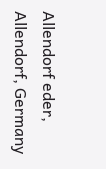Allendorf eder, Allendorf, Germany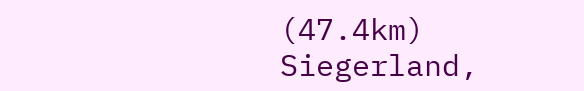(47.4km)
Siegerland,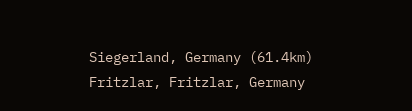Siegerland, Germany (61.4km)
Fritzlar, Fritzlar, Germany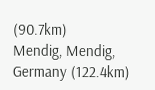(90.7km)
Mendig, Mendig, Germany (122.4km)